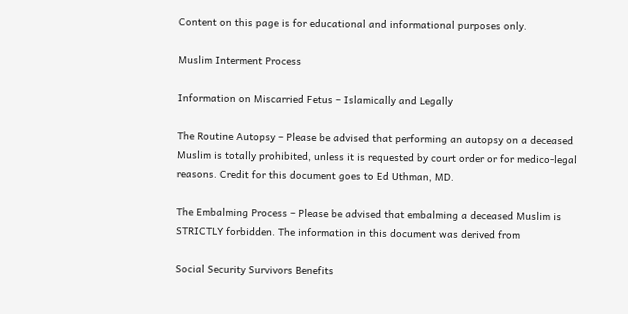Content on this page is for educational and informational purposes only.

Muslim Interment Process

Information on Miscarried Fetus – Islamically and Legally

The Routine Autopsy – Please be advised that performing an autopsy on a deceased Muslim is totally prohibited, unless it is requested by court order or for medico-legal reasons. Credit for this document goes to Ed Uthman, MD.

The Embalming Process – Please be advised that embalming a deceased Muslim is STRICTLY forbidden. The information in this document was derived from

Social Security Survivors Benefits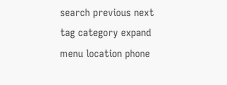search previous next tag category expand menu location phone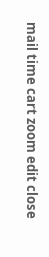mail time cart zoom edit close